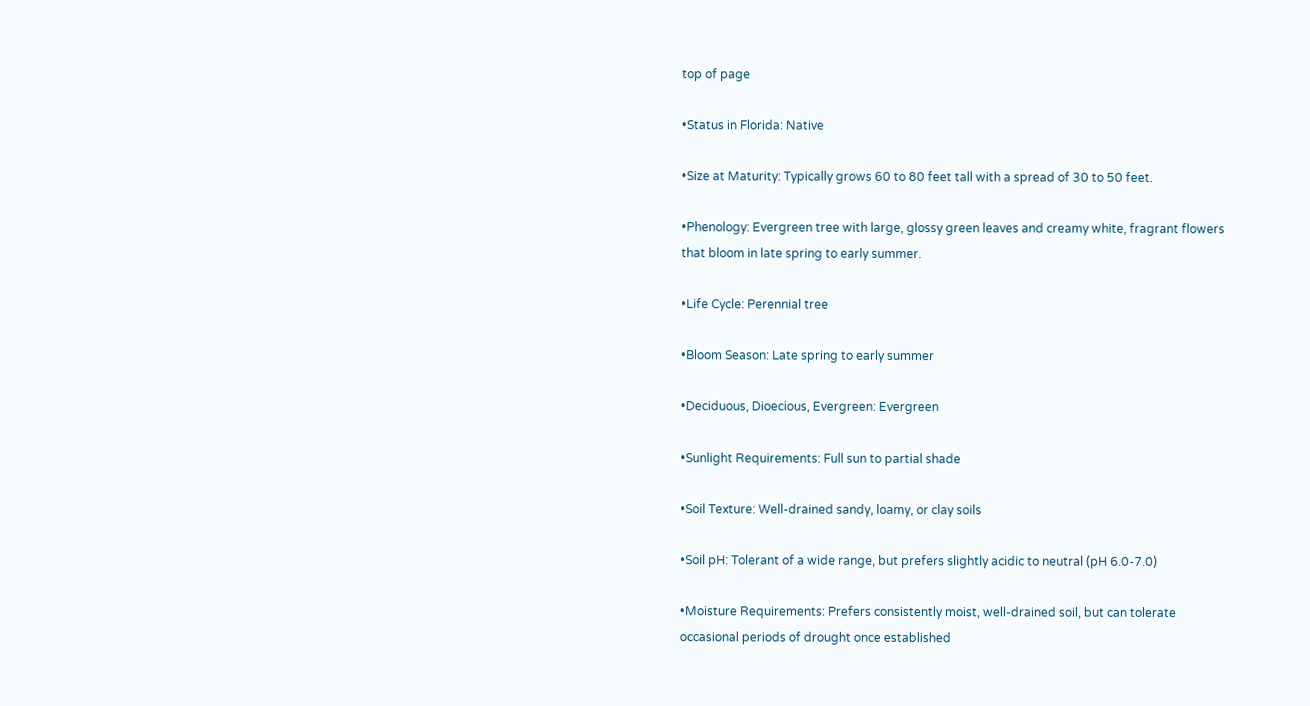top of page

•Status in Florida: Native

•Size at Maturity: Typically grows 60 to 80 feet tall with a spread of 30 to 50 feet.

•Phenology: Evergreen tree with large, glossy green leaves and creamy white, fragrant flowers that bloom in late spring to early summer.

•Life Cycle: Perennial tree

•Bloom Season: Late spring to early summer

•Deciduous, Dioecious, Evergreen: Evergreen

•Sunlight Requirements: Full sun to partial shade

•Soil Texture: Well-drained sandy, loamy, or clay soils

•Soil pH: Tolerant of a wide range, but prefers slightly acidic to neutral (pH 6.0-7.0)

•Moisture Requirements: Prefers consistently moist, well-drained soil, but can tolerate occasional periods of drought once established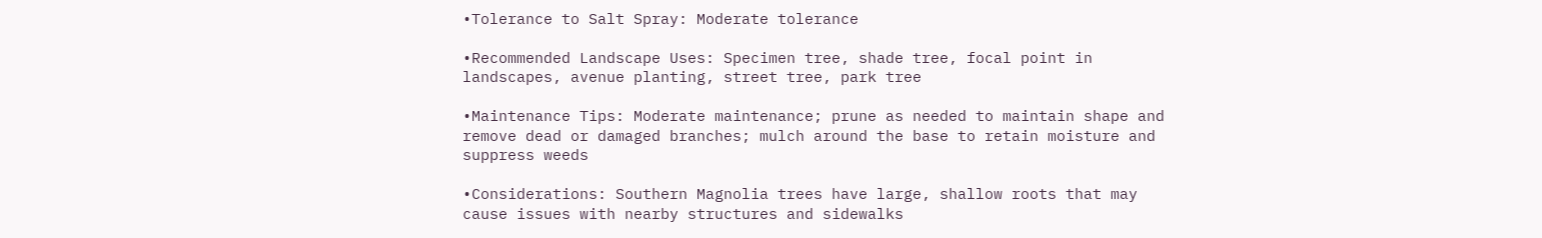•Tolerance to Salt Spray: Moderate tolerance

•Recommended Landscape Uses: Specimen tree, shade tree, focal point in landscapes, avenue planting, street tree, park tree

•Maintenance Tips: Moderate maintenance; prune as needed to maintain shape and remove dead or damaged branches; mulch around the base to retain moisture and suppress weeds

•Considerations: Southern Magnolia trees have large, shallow roots that may cause issues with nearby structures and sidewalks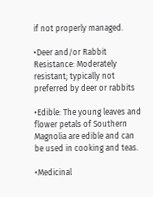if not properly managed.

•Deer and/or Rabbit Resistance: Moderately resistant; typically not preferred by deer or rabbits

•Edible: The young leaves and flower petals of Southern Magnolia are edible and can be used in cooking and teas.

•Medicinal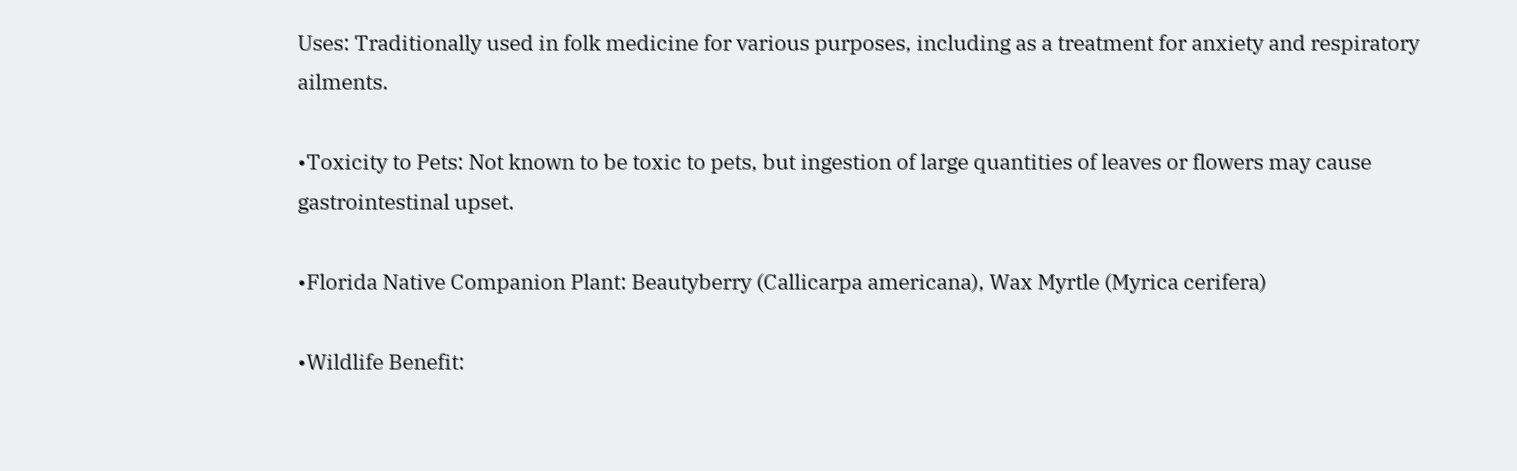Uses: Traditionally used in folk medicine for various purposes, including as a treatment for anxiety and respiratory ailments.

•Toxicity to Pets: Not known to be toxic to pets, but ingestion of large quantities of leaves or flowers may cause gastrointestinal upset.

•Florida Native Companion Plant: Beautyberry (Callicarpa americana), Wax Myrtle (Myrica cerifera)

•Wildlife Benefit: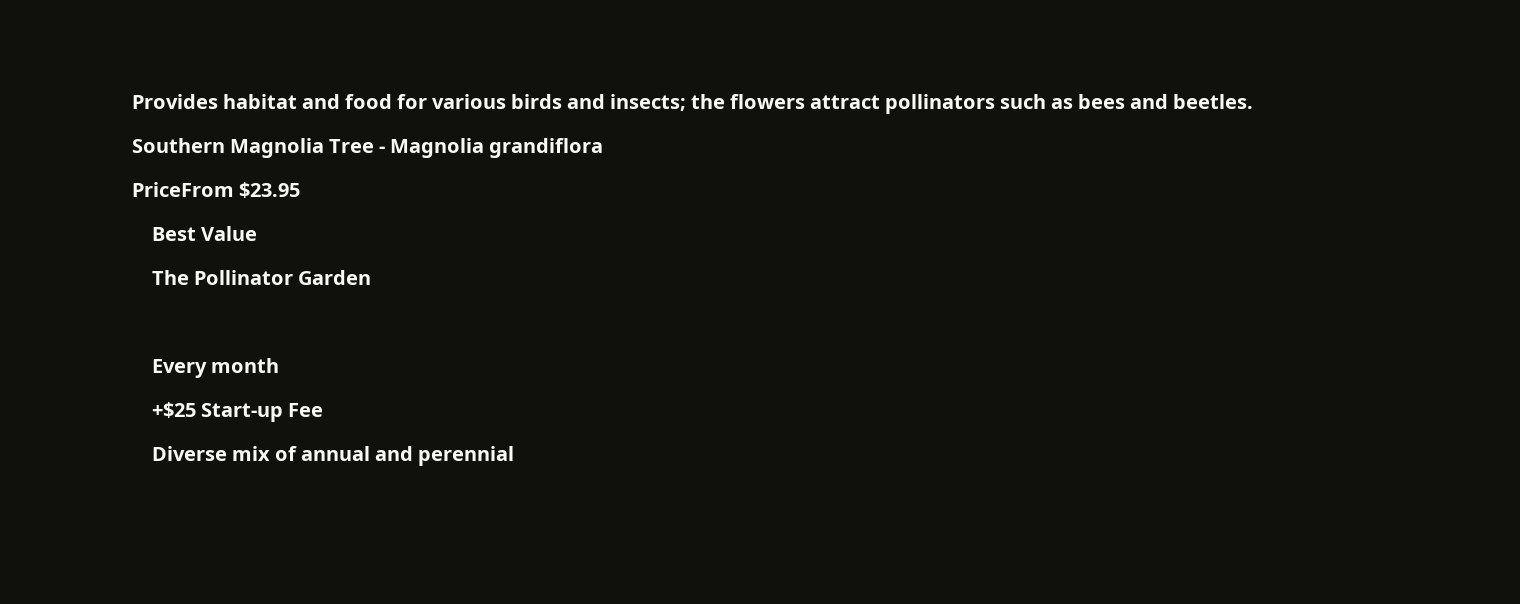Provides habitat and food for various birds and insects; the flowers attract pollinators such as bees and beetles.

Southern Magnolia Tree - Magnolia grandiflora

PriceFrom $23.95

    Best Value

    The Pollinator Garden



    Every month

    +$25 Start-up Fee

    Diverse mix of annual and perennial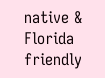native & Florida friendly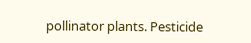pollinator plants. Pesticide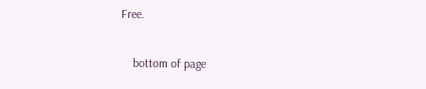Free.

    bottom of page